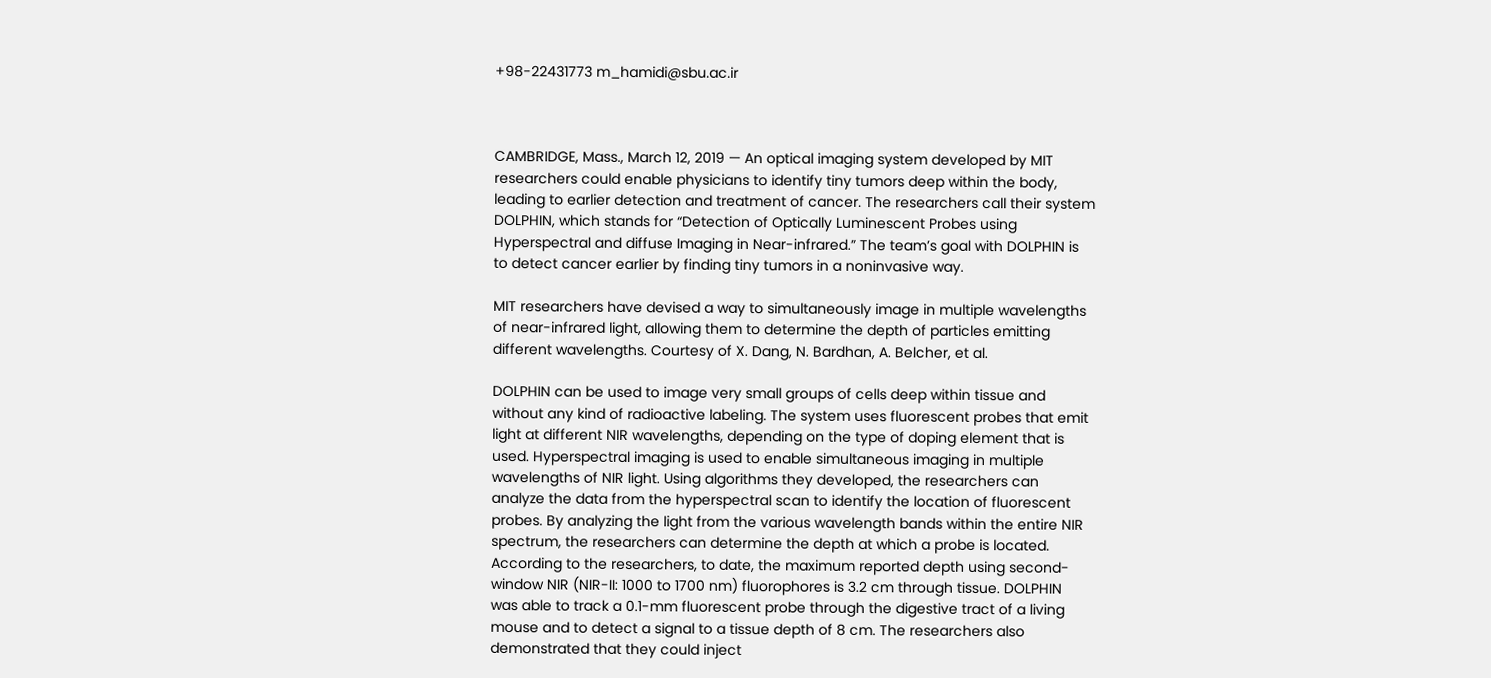+98-22431773 m_hamidi@sbu.ac.ir



CAMBRIDGE, Mass., March 12, 2019 — An optical imaging system developed by MIT researchers could enable physicians to identify tiny tumors deep within the body, leading to earlier detection and treatment of cancer. The researchers call their system DOLPHIN, which stands for “Detection of Optically Luminescent Probes using Hyperspectral and diffuse Imaging in Near-infrared.” The team’s goal with DOLPHIN is to detect cancer earlier by finding tiny tumors in a noninvasive way.

MIT researchers have devised a way to simultaneously image in multiple wavelengths of near-infrared light, allowing them to determine the depth of particles emitting different wavelengths. Courtesy of X. Dang, N. Bardhan, A. Belcher, et al.

DOLPHIN can be used to image very small groups of cells deep within tissue and without any kind of radioactive labeling. The system uses fluorescent probes that emit light at different NIR wavelengths, depending on the type of doping element that is used. Hyperspectral imaging is used to enable simultaneous imaging in multiple wavelengths of NIR light. Using algorithms they developed, the researchers can analyze the data from the hyperspectral scan to identify the location of fluorescent probes. By analyzing the light from the various wavelength bands within the entire NIR spectrum, the researchers can determine the depth at which a probe is located.
According to the researchers, to date, the maximum reported depth using second-window NIR (NIR-II: 1000 to 1700 nm) fluorophores is 3.2 cm through tissue. DOLPHIN was able to track a 0.1-mm fluorescent probe through the digestive tract of a living mouse and to detect a signal to a tissue depth of 8 cm. The researchers also demonstrated that they could inject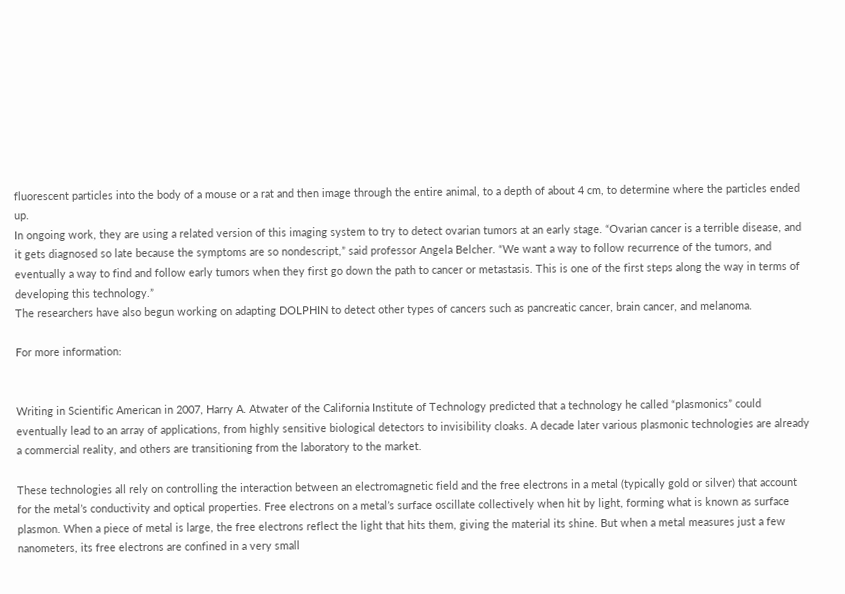fluorescent particles into the body of a mouse or a rat and then image through the entire animal, to a depth of about 4 cm, to determine where the particles ended up.
In ongoing work, they are using a related version of this imaging system to try to detect ovarian tumors at an early stage. “Ovarian cancer is a terrible disease, and it gets diagnosed so late because the symptoms are so nondescript,” said professor Angela Belcher. “We want a way to follow recurrence of the tumors, and eventually a way to find and follow early tumors when they first go down the path to cancer or metastasis. This is one of the first steps along the way in terms of developing this technology.”
The researchers have also begun working on adapting DOLPHIN to detect other types of cancers such as pancreatic cancer, brain cancer, and melanoma.

For more information:


Writing in Scientific American in 2007, Harry A. Atwater of the California Institute of Technology predicted that a technology he called “plasmonics” could eventually lead to an array of applications, from highly sensitive biological detectors to invisibility cloaks. A decade later various plasmonic technologies are already a commercial reality, and others are transitioning from the laboratory to the market.

These technologies all rely on controlling the interaction between an electromagnetic field and the free electrons in a metal (typically gold or silver) that account for the metal’s conductivity and optical properties. Free electrons on a metal’s surface oscillate collectively when hit by light, forming what is known as surface plasmon. When a piece of metal is large, the free electrons reflect the light that hits them, giving the material its shine. But when a metal measures just a few nanometers, its free electrons are confined in a very small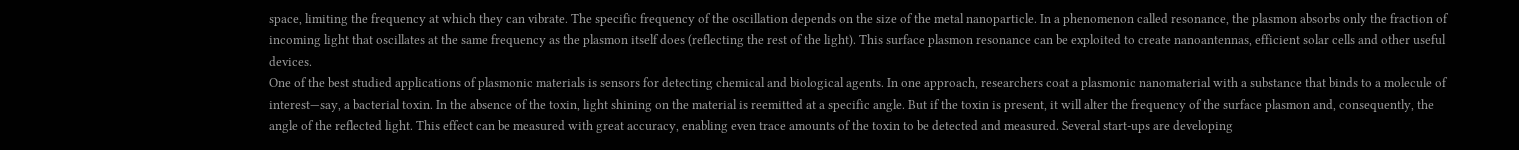space, limiting the frequency at which they can vibrate. The specific frequency of the oscillation depends on the size of the metal nanoparticle. In a phenomenon called resonance, the plasmon absorbs only the fraction of incoming light that oscillates at the same frequency as the plasmon itself does (reflecting the rest of the light). This surface plasmon resonance can be exploited to create nanoantennas, efficient solar cells and other useful devices.
One of the best studied applications of plasmonic materials is sensors for detecting chemical and biological agents. In one approach, researchers coat a plasmonic nanomaterial with a substance that binds to a molecule of interest—say, a bacterial toxin. In the absence of the toxin, light shining on the material is reemitted at a specific angle. But if the toxin is present, it will alter the frequency of the surface plasmon and, consequently, the angle of the reflected light. This effect can be measured with great accuracy, enabling even trace amounts of the toxin to be detected and measured. Several start-ups are developing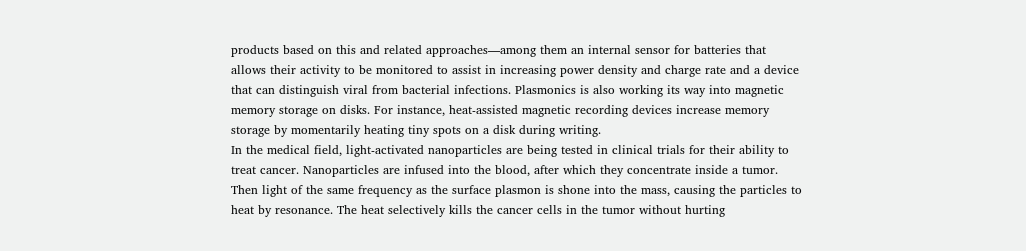products based on this and related approaches—among them an internal sensor for batteries that allows their activity to be monitored to assist in increasing power density and charge rate and a device that can distinguish viral from bacterial infections. Plasmonics is also working its way into magnetic memory storage on disks. For instance, heat-assisted magnetic recording devices increase memory storage by momentarily heating tiny spots on a disk during writing.
In the medical field, light-activated nanoparticles are being tested in clinical trials for their ability to treat cancer. Nanoparticles are infused into the blood, after which they concentrate inside a tumor. Then light of the same frequency as the surface plasmon is shone into the mass, causing the particles to heat by resonance. The heat selectively kills the cancer cells in the tumor without hurting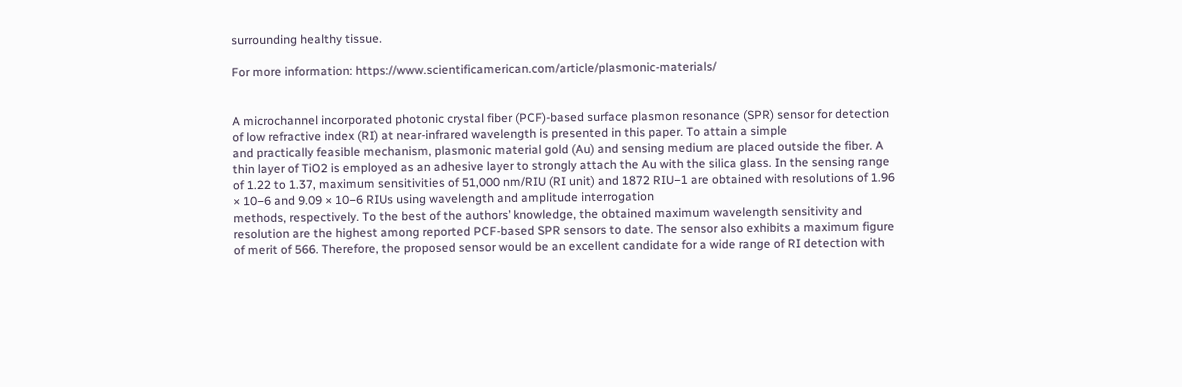surrounding healthy tissue.

For more information: https://www.scientificamerican.com/article/plasmonic-materials/


A microchannel incorporated photonic crystal fiber (PCF)-based surface plasmon resonance (SPR) sensor for detection of low refractive index (RI) at near-infrared wavelength is presented in this paper. To attain a simple
and practically feasible mechanism, plasmonic material gold (Au) and sensing medium are placed outside the fiber. A thin layer of TiO2 is employed as an adhesive layer to strongly attach the Au with the silica glass. In the sensing range of 1.22 to 1.37, maximum sensitivities of 51,000 nm/RIU (RI unit) and 1872 RIU−1 are obtained with resolutions of 1.96 × 10−6 and 9.09 × 10−6 RIUs using wavelength and amplitude interrogation
methods, respectively. To the best of the authors’ knowledge, the obtained maximum wavelength sensitivity and resolution are the highest among reported PCF-based SPR sensors to date. The sensor also exhibits a maximum figure of merit of 566. Therefore, the proposed sensor would be an excellent candidate for a wide range of RI detection with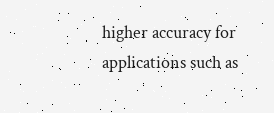higher accuracy for applications such as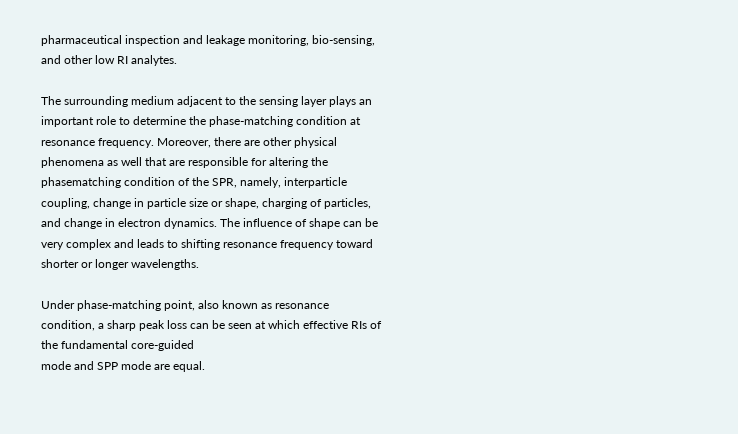pharmaceutical inspection and leakage monitoring, bio-sensing, and other low RI analytes.

The surrounding medium adjacent to the sensing layer plays an important role to determine the phase-matching condition at resonance frequency. Moreover, there are other physical phenomena as well that are responsible for altering the phasematching condition of the SPR, namely, interparticle coupling, change in particle size or shape, charging of particles, and change in electron dynamics. The influence of shape can be very complex and leads to shifting resonance frequency toward shorter or longer wavelengths.

Under phase-matching point, also known as resonance condition, a sharp peak loss can be seen at which effective RIs of the fundamental core-guided
mode and SPP mode are equal.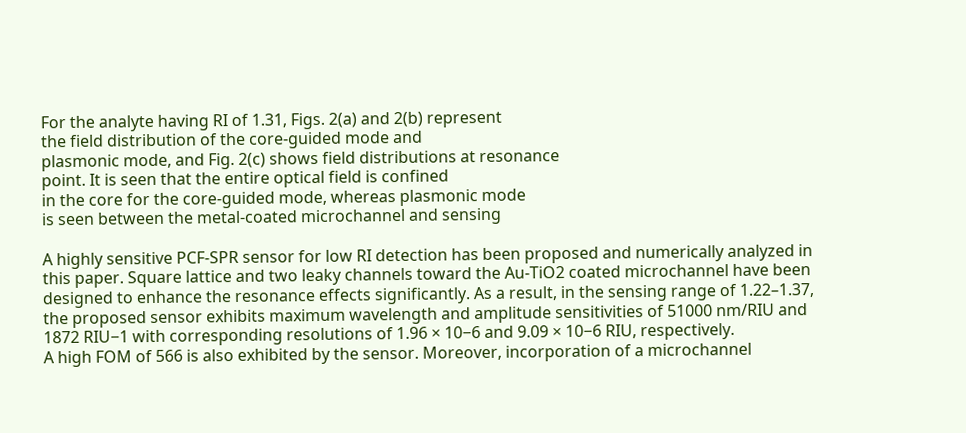For the analyte having RI of 1.31, Figs. 2(a) and 2(b) represent
the field distribution of the core-guided mode and
plasmonic mode, and Fig. 2(c) shows field distributions at resonance
point. It is seen that the entire optical field is confined
in the core for the core-guided mode, whereas plasmonic mode
is seen between the metal-coated microchannel and sensing

A highly sensitive PCF-SPR sensor for low RI detection has been proposed and numerically analyzed in this paper. Square lattice and two leaky channels toward the Au-TiO2 coated microchannel have been designed to enhance the resonance effects significantly. As a result, in the sensing range of 1.22–1.37, the proposed sensor exhibits maximum wavelength and amplitude sensitivities of 51000 nm/RIU and 1872 RIU−1 with corresponding resolutions of 1.96 × 10−6 and 9.09 × 10−6 RIU, respectively.
A high FOM of 566 is also exhibited by the sensor. Moreover, incorporation of a microchannel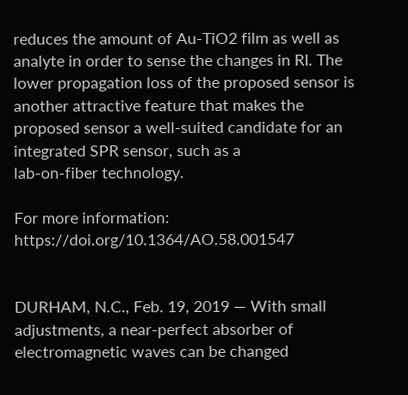reduces the amount of Au-TiO2 film as well as analyte in order to sense the changes in RI. The lower propagation loss of the proposed sensor is another attractive feature that makes the proposed sensor a well-suited candidate for an integrated SPR sensor, such as a
lab-on-fiber technology.

For more information: https://doi.org/10.1364/AO.58.001547


DURHAM, N.C., Feb. 19, 2019 — With small adjustments, a near-perfect absorber of electromagnetic waves can be changed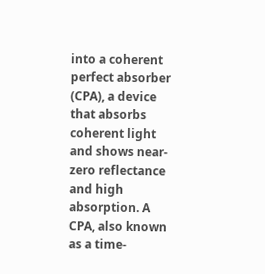into a coherent perfect absorber (CPA), a device that absorbs coherent light and shows near-zero reflectance and high absorption. A CPA, also known as a time-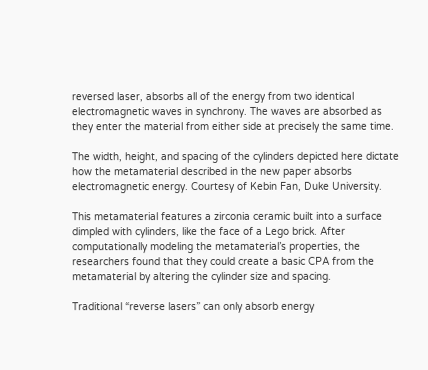reversed laser, absorbs all of the energy from two identical electromagnetic waves in synchrony. The waves are absorbed as they enter the material from either side at precisely the same time.

The width, height, and spacing of the cylinders depicted here dictate how the metamaterial described in the new paper absorbs electromagnetic energy. Courtesy of Kebin Fan, Duke University.

This metamaterial features a zirconia ceramic built into a surface dimpled with cylinders, like the face of a Lego brick. After computationally modeling the metamaterial’s properties, the researchers found that they could create a basic CPA from the metamaterial by altering the cylinder size and spacing.

Traditional “reverse lasers” can only absorb energy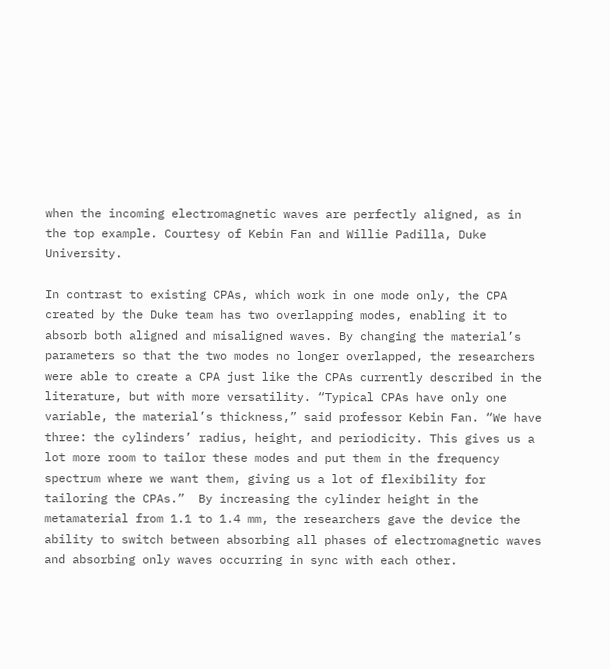when the incoming electromagnetic waves are perfectly aligned, as in the top example. Courtesy of Kebin Fan and Willie Padilla, Duke University.

In contrast to existing CPAs, which work in one mode only, the CPA created by the Duke team has two overlapping modes, enabling it to absorb both aligned and misaligned waves. By changing the material’s parameters so that the two modes no longer overlapped, the researchers were able to create a CPA just like the CPAs currently described in the literature, but with more versatility. “Typical CPAs have only one variable, the material’s thickness,” said professor Kebin Fan. “We have three: the cylinders’ radius, height, and periodicity. This gives us a lot more room to tailor these modes and put them in the frequency spectrum where we want them, giving us a lot of flexibility for tailoring the CPAs.”  By increasing the cylinder height in the metamaterial from 1.1 to 1.4 mm, the researchers gave the device the ability to switch between absorbing all phases of electromagnetic waves and absorbing only waves occurring in sync with each other.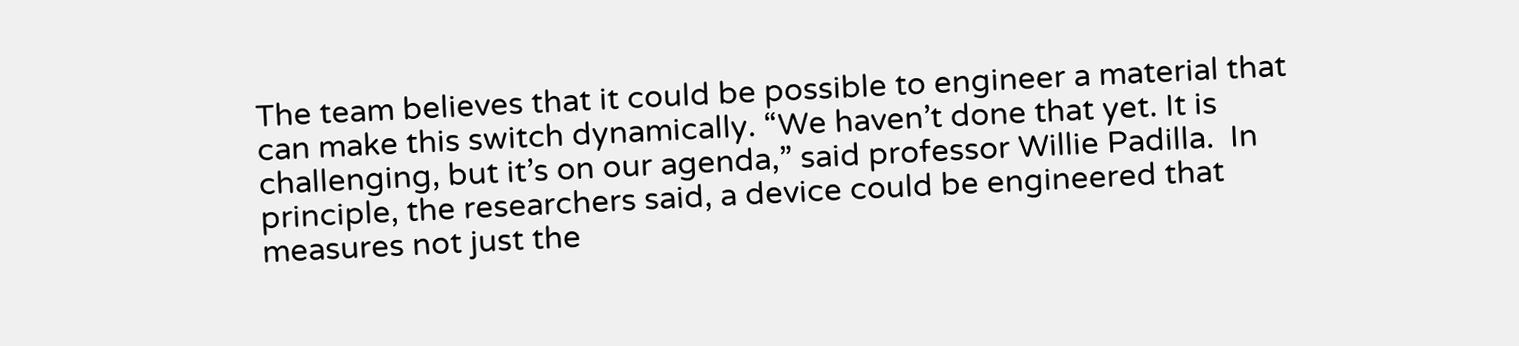The team believes that it could be possible to engineer a material that can make this switch dynamically. “We haven’t done that yet. It is challenging, but it’s on our agenda,” said professor Willie Padilla.  In principle, the researchers said, a device could be engineered that measures not just the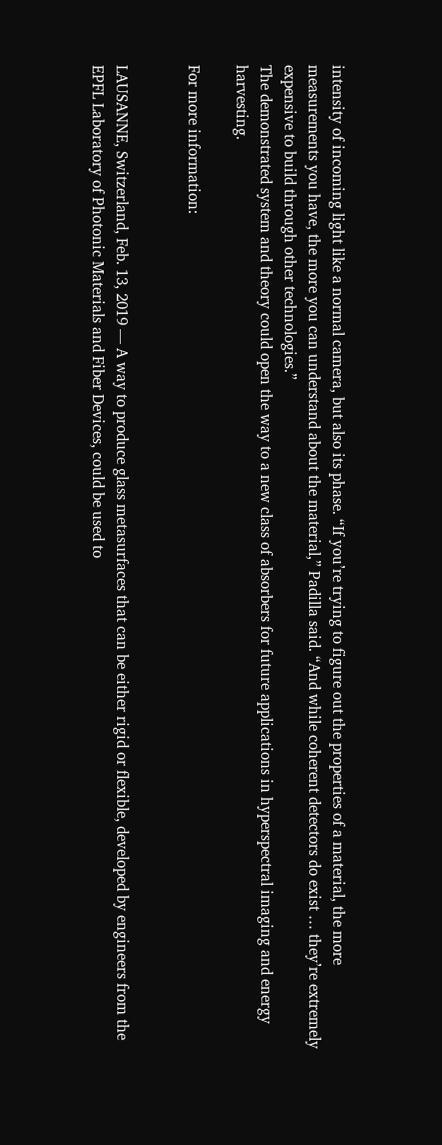intensity of incoming light like a normal camera, but also its phase. “If you’re trying to figure out the properties of a material, the more measurements you have, the more you can understand about the material,” Padilla said. “And while coherent detectors do exist … they’re extremely expensive to build through other technologies.”
The demonstrated system and theory could open the way to a new class of absorbers for future applications in hyperspectral imaging and energy harvesting.

For more information:


LAUSANNE, Switzerland, Feb. 13, 2019 — A way to produce glass metasurfaces that can be either rigid or flexible, developed by engineers from the EPFL Laboratory of Photonic Materials and Fiber Devices, could be used to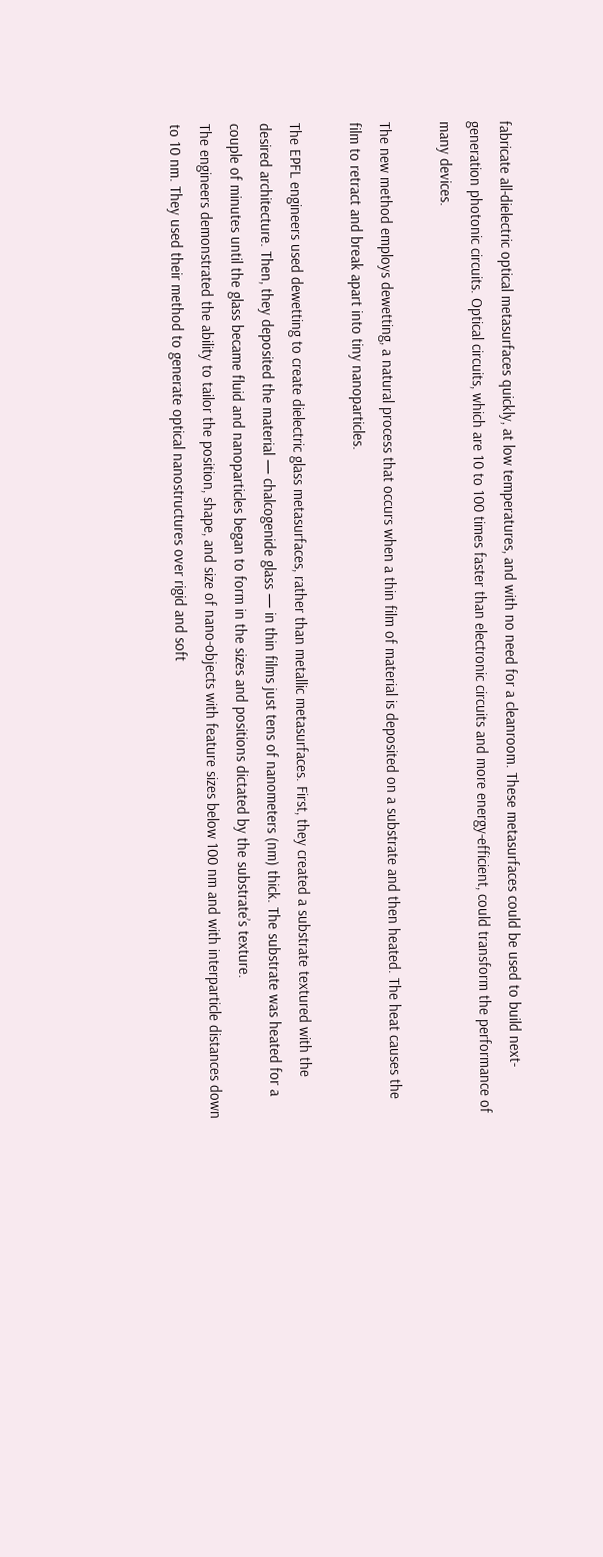fabricate all-dielectric optical metasurfaces quickly, at low temperatures, and with no need for a cleanroom. These metasurfaces could be used to build next-generation photonic circuits. Optical circuits, which are 10 to 100 times faster than electronic circuits and more energy-efficient, could transform the performance of many devices.

The new method employs dewetting, a natural process that occurs when a thin film of material is deposited on a substrate and then heated. The heat causes the film to retract and break apart into tiny nanoparticles.

The EPFL engineers used dewetting to create dielectric glass metasurfaces, rather than metallic metasurfaces. First, they created a substrate textured with the desired architecture. Then, they deposited the material — chalcogenide glass — in thin films just tens of nanometers (nm) thick. The substrate was heated for a couple of minutes until the glass became fluid and nanoparticles began to form in the sizes and positions dictated by the substrate’s texture.
The engineers demonstrated the ability to tailor the position, shape, and size of nano-objects with feature sizes below 100 nm and with interparticle distances down to 10 nm. They used their method to generate optical nanostructures over rigid and soft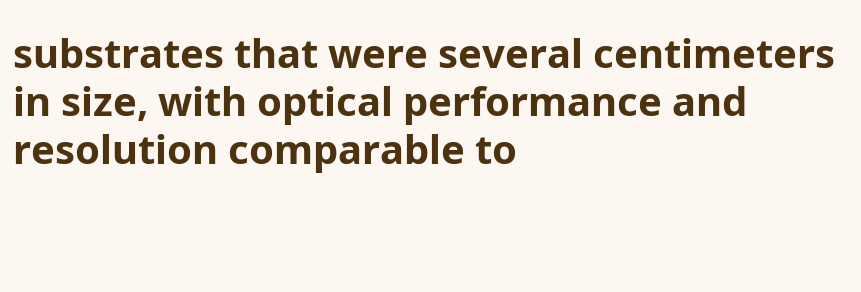substrates that were several centimeters in size, with optical performance and resolution comparable to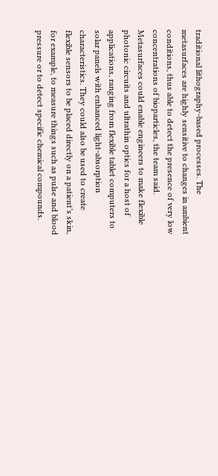traditional lithography-based processes. The metasurfaces are highly sensitive to changes in ambient conditions, thus able to detect the presence of very low concentrations of bioparticles, the team said.
Metasurfaces could enable engineers to make flexible photonic circuits and ultrathin optics for a host of applications, ranging from flexible tablet computers to solar panels with enhanced light-absorption characteristics. They could also be used to create flexible sensors to be placed directly on a patient’s skin, for example, to measure things such as pulse and blood pressure or to detect specific chemical compounds.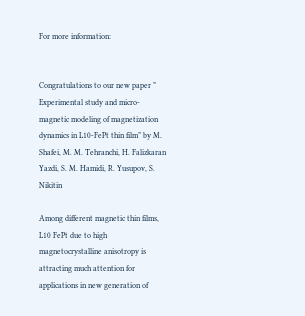For more information:


Congratulations to our new paper ” Experimental study and micro-magnetic modeling of magnetization dynamics in L10-FePt thin film” by M. Shafei, M. M. Tehranchi, H. Falizkaran Yazdi, S. M. Hamidi, R. Yusupov, S. Nikitin

Among different magnetic thin films, L10 FePt due to high magnetocrystalline anisotropy is attracting much attention for applications in new generation of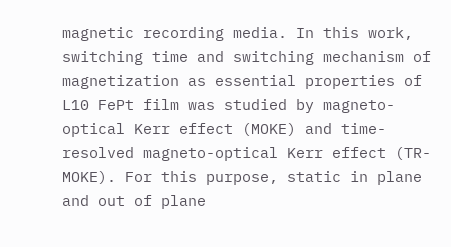magnetic recording media. In this work, switching time and switching mechanism of magnetization as essential properties of L10 FePt film was studied by magneto-optical Kerr effect (MOKE) and time-resolved magneto-optical Kerr effect (TR-MOKE). For this purpose, static in plane and out of plane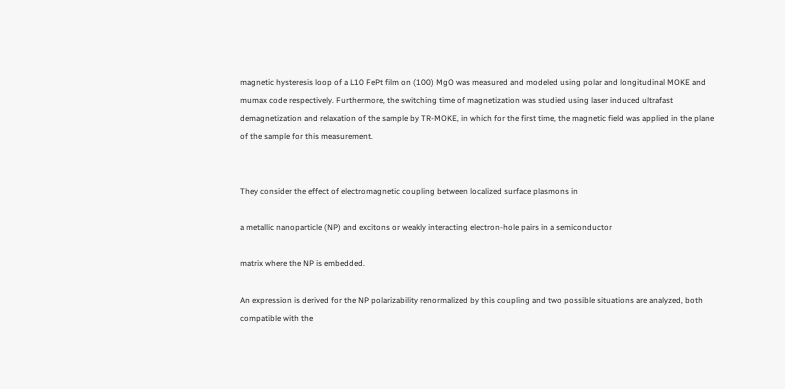magnetic hysteresis loop of a L10 FePt film on (100) MgO was measured and modeled using polar and longitudinal MOKE and mumax code respectively. Furthermore, the switching time of magnetization was studied using laser induced ultrafast demagnetization and relaxation of the sample by TR-MOKE, in which for the first time, the magnetic field was applied in the plane of the sample for this measurement.


They consider the effect of electromagnetic coupling between localized surface plasmons in

a metallic nanoparticle (NP) and excitons or weakly interacting electron-hole pairs in a semiconductor

matrix where the NP is embedded.

An expression is derived for the NP polarizability renormalized by this coupling and two possible situations are analyzed, both compatible with the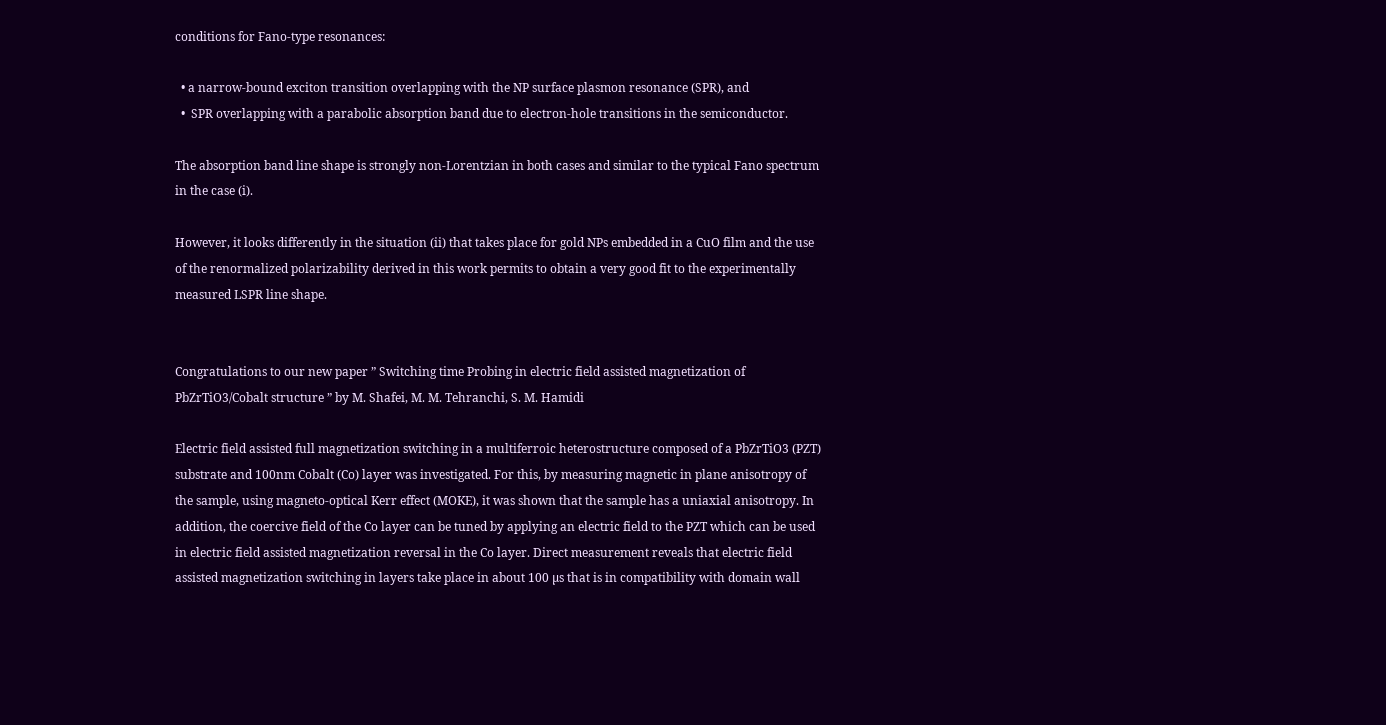conditions for Fano-type resonances:

  • a narrow-bound exciton transition overlapping with the NP surface plasmon resonance (SPR), and
  •  SPR overlapping with a parabolic absorption band due to electron-hole transitions in the semiconductor.

The absorption band line shape is strongly non-Lorentzian in both cases and similar to the typical Fano spectrum in the case (i).

However, it looks differently in the situation (ii) that takes place for gold NPs embedded in a CuO film and the use of the renormalized polarizability derived in this work permits to obtain a very good fit to the experimentally measured LSPR line shape.


Congratulations to our new paper ” Switching time Probing in electric field assisted magnetization of PbZrTiO3/Cobalt structure ” by M. Shafei, M. M. Tehranchi, S. M. Hamidi

Electric field assisted full magnetization switching in a multiferroic heterostructure composed of a PbZrTiO3 (PZT) substrate and 100nm Cobalt (Co) layer was investigated. For this, by measuring magnetic in plane anisotropy of the sample, using magneto-optical Kerr effect (MOKE), it was shown that the sample has a uniaxial anisotropy. In addition, the coercive field of the Co layer can be tuned by applying an electric field to the PZT which can be used in electric field assisted magnetization reversal in the Co layer. Direct measurement reveals that electric field assisted magnetization switching in layers take place in about 100 µs that is in compatibility with domain wall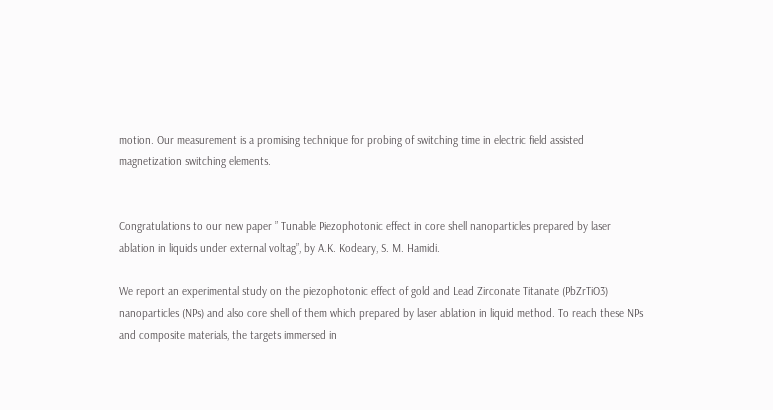motion. Our measurement is a promising technique for probing of switching time in electric field assisted magnetization switching elements.


Congratulations to our new paper ” Tunable Piezophotonic effect in core shell nanoparticles prepared by laser ablation in liquids under external voltag”, by A.K. Kodeary, S. M. Hamidi.

We report an experimental study on the piezophotonic effect of gold and Lead Zirconate Titanate (PbZrTiO3) nanoparticles (NPs) and also core shell of them which prepared by laser ablation in liquid method. To reach these NPs and composite materials, the targets immersed in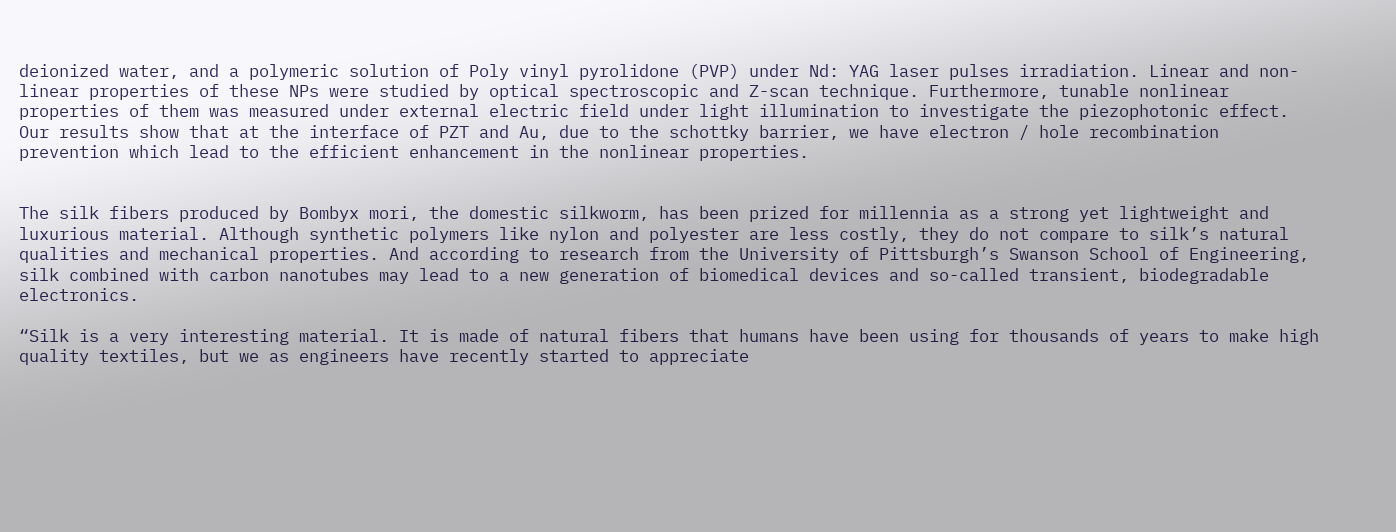deionized water, and a polymeric solution of Poly vinyl pyrolidone (PVP) under Nd: YAG laser pulses irradiation. Linear and non-linear properties of these NPs were studied by optical spectroscopic and Z-scan technique. Furthermore, tunable nonlinear properties of them was measured under external electric field under light illumination to investigate the piezophotonic effect. Our results show that at the interface of PZT and Au, due to the schottky barrier, we have electron / hole recombination prevention which lead to the efficient enhancement in the nonlinear properties.


The silk fibers produced by Bombyx mori, the domestic silkworm, has been prized for millennia as a strong yet lightweight and luxurious material. Although synthetic polymers like nylon and polyester are less costly, they do not compare to silk’s natural qualities and mechanical properties. And according to research from the University of Pittsburgh’s Swanson School of Engineering, silk combined with carbon nanotubes may lead to a new generation of biomedical devices and so-called transient, biodegradable electronics.

“Silk is a very interesting material. It is made of natural fibers that humans have been using for thousands of years to make high quality textiles, but we as engineers have recently started to appreciate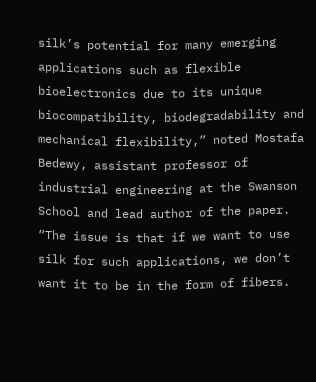silk’s potential for many emerging applications such as flexible bioelectronics due to its unique biocompatibility, biodegradability and mechanical flexibility,” noted Mostafa Bedewy, assistant professor of industrial engineering at the Swanson School and lead author of the paper. “The issue is that if we want to use silk for such applications, we don’t want it to be in the form of fibers.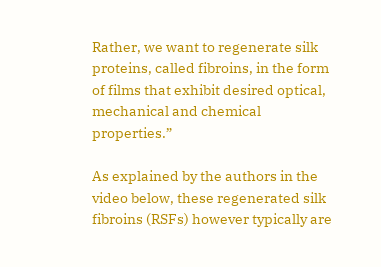Rather, we want to regenerate silk proteins, called fibroins, in the form of films that exhibit desired optical, mechanical and chemical properties.”

As explained by the authors in the video below, these regenerated silk fibroins (RSFs) however typically are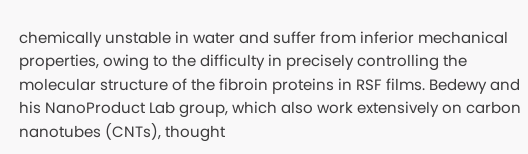chemically unstable in water and suffer from inferior mechanical properties, owing to the difficulty in precisely controlling the molecular structure of the fibroin proteins in RSF films. Bedewy and his NanoProduct Lab group, which also work extensively on carbon nanotubes (CNTs), thought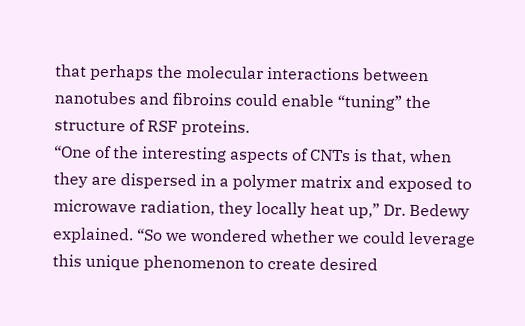that perhaps the molecular interactions between nanotubes and fibroins could enable “tuning” the structure of RSF proteins.
“One of the interesting aspects of CNTs is that, when they are dispersed in a polymer matrix and exposed to microwave radiation, they locally heat up,” Dr. Bedewy explained. “So we wondered whether we could leverage this unique phenomenon to create desired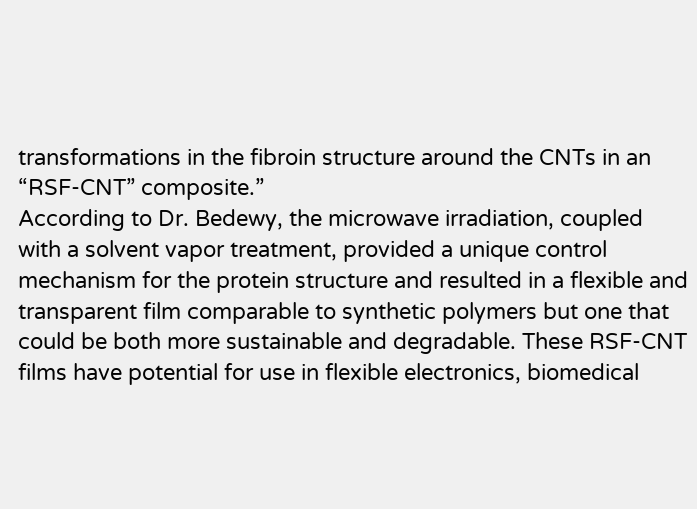transformations in the fibroin structure around the CNTs in an “RSF-CNT” composite.”
According to Dr. Bedewy, the microwave irradiation, coupled with a solvent vapor treatment, provided a unique control mechanism for the protein structure and resulted in a flexible and transparent film comparable to synthetic polymers but one that could be both more sustainable and degradable. These RSF-CNT films have potential for use in flexible electronics, biomedical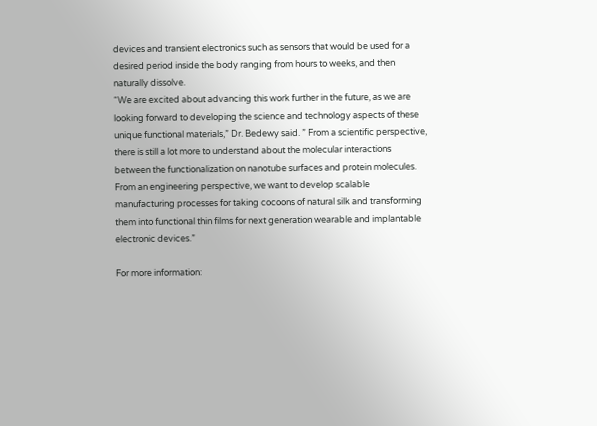devices and transient electronics such as sensors that would be used for a desired period inside the body ranging from hours to weeks, and then naturally dissolve.
“We are excited about advancing this work further in the future, as we are looking forward to developing the science and technology aspects of these unique functional materials,” Dr. Bedewy said. ” From a scientific perspective, there is still a lot more to understand about the molecular interactions between the functionalization on nanotube surfaces and protein molecules. From an engineering perspective, we want to develop scalable manufacturing processes for taking cocoons of natural silk and transforming them into functional thin films for next generation wearable and implantable electronic devices.”

For more information: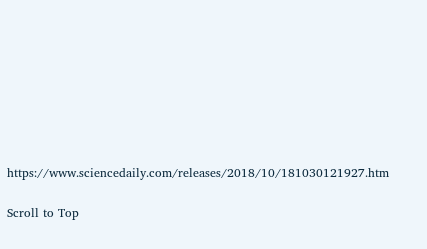https://www.sciencedaily.com/releases/2018/10/181030121927.htm

Scroll to Top